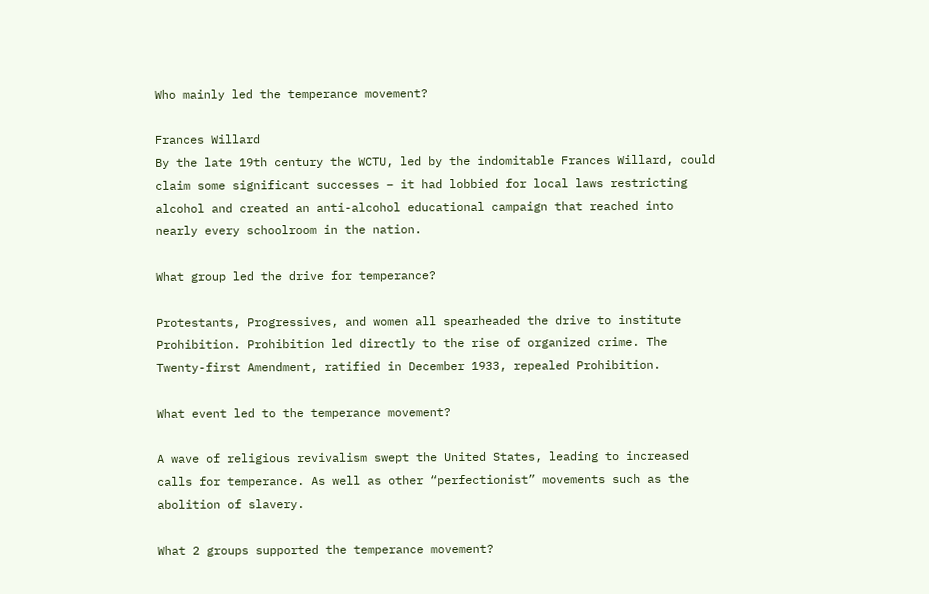Who mainly led the temperance movement?

Frances Willard
By the late 19th century the WCTU, led by the indomitable Frances Willard, could claim some significant successes – it had lobbied for local laws restricting alcohol and created an anti-alcohol educational campaign that reached into nearly every schoolroom in the nation.

What group led the drive for temperance?

Protestants, Progressives, and women all spearheaded the drive to institute Prohibition. Prohibition led directly to the rise of organized crime. The Twenty-first Amendment, ratified in December 1933, repealed Prohibition.

What event led to the temperance movement?

A wave of religious revivalism swept the United States, leading to increased calls for temperance. As well as other “perfectionist” movements such as the abolition of slavery.

What 2 groups supported the temperance movement?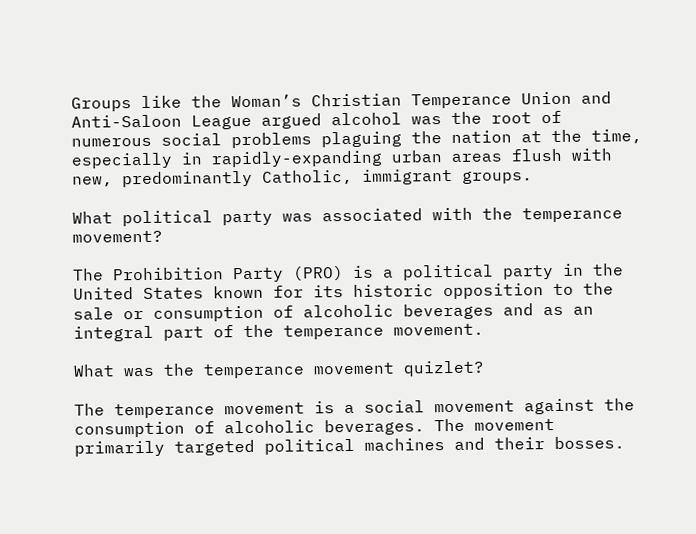Groups like the Woman’s Christian Temperance Union and Anti-Saloon League argued alcohol was the root of numerous social problems plaguing the nation at the time, especially in rapidly-expanding urban areas flush with new, predominantly Catholic, immigrant groups.

What political party was associated with the temperance movement?

The Prohibition Party (PRO) is a political party in the United States known for its historic opposition to the sale or consumption of alcoholic beverages and as an integral part of the temperance movement.

What was the temperance movement quizlet?

The temperance movement is a social movement against the consumption of alcoholic beverages. The movement primarily targeted political machines and their bosses.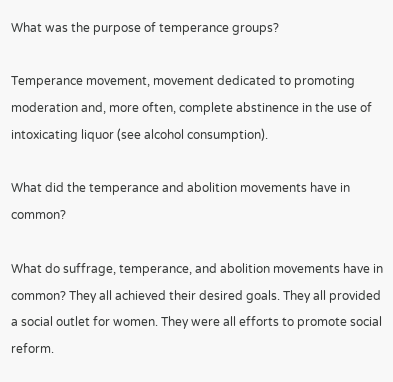What was the purpose of temperance groups?

Temperance movement, movement dedicated to promoting moderation and, more often, complete abstinence in the use of intoxicating liquor (see alcohol consumption).

What did the temperance and abolition movements have in common?

What do suffrage, temperance, and abolition movements have in common? They all achieved their desired goals. They all provided a social outlet for women. They were all efforts to promote social reform.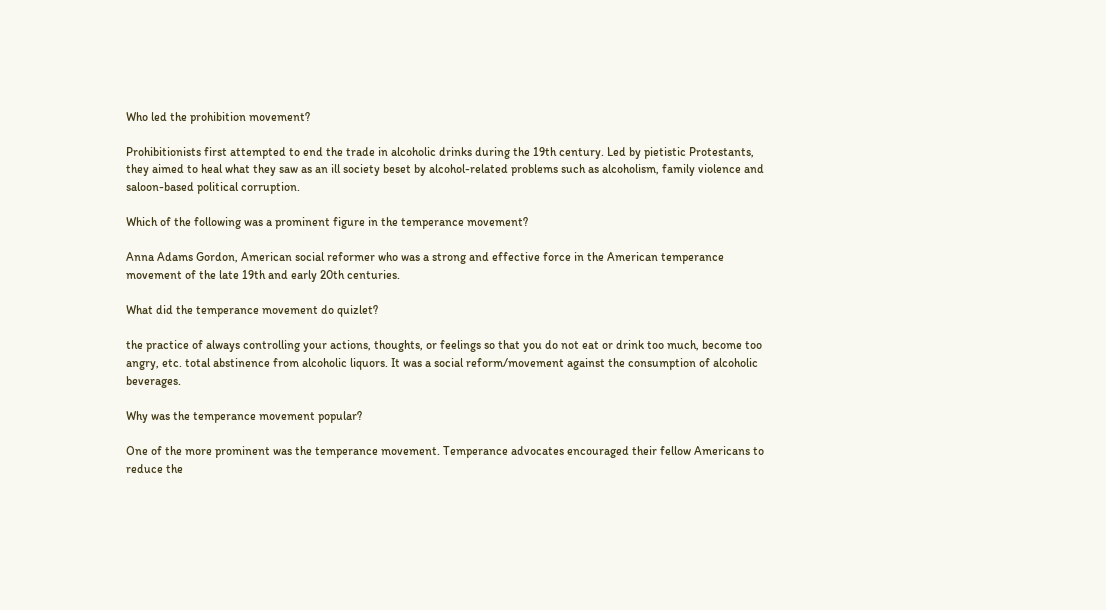Who led the prohibition movement?

Prohibitionists first attempted to end the trade in alcoholic drinks during the 19th century. Led by pietistic Protestants, they aimed to heal what they saw as an ill society beset by alcohol-related problems such as alcoholism, family violence and saloon-based political corruption.

Which of the following was a prominent figure in the temperance movement?

Anna Adams Gordon, American social reformer who was a strong and effective force in the American temperance movement of the late 19th and early 20th centuries.

What did the temperance movement do quizlet?

the practice of always controlling your actions, thoughts, or feelings so that you do not eat or drink too much, become too angry, etc. total abstinence from alcoholic liquors. It was a social reform/movement against the consumption of alcoholic beverages.

Why was the temperance movement popular?

One of the more prominent was the temperance movement. Temperance advocates encouraged their fellow Americans to reduce the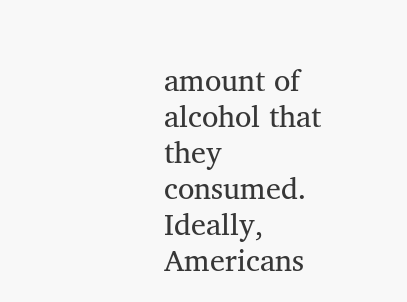amount of alcohol that they consumed. Ideally, Americans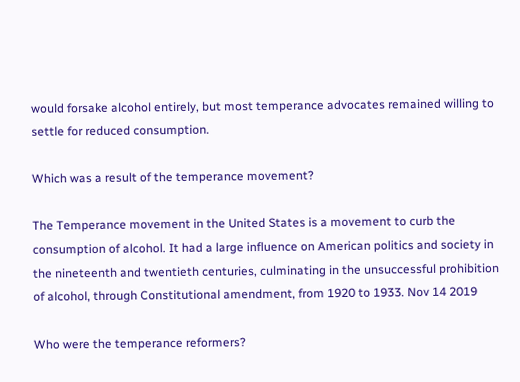would forsake alcohol entirely, but most temperance advocates remained willing to settle for reduced consumption.

Which was a result of the temperance movement?

The Temperance movement in the United States is a movement to curb the consumption of alcohol. It had a large influence on American politics and society in the nineteenth and twentieth centuries, culminating in the unsuccessful prohibition of alcohol, through Constitutional amendment, from 1920 to 1933. Nov 14 2019

Who were the temperance reformers?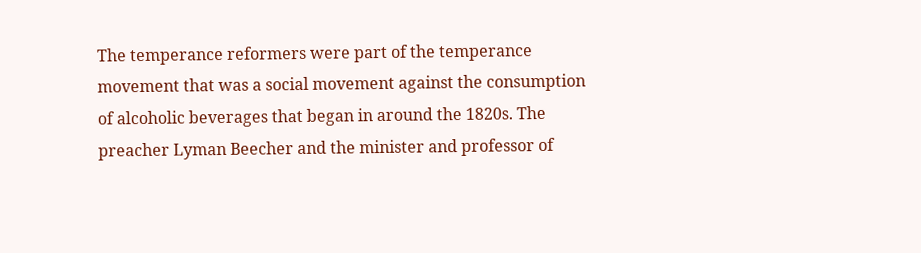The temperance reformers were part of the temperance movement that was a social movement against the consumption of alcoholic beverages that began in around the 1820s. The preacher Lyman Beecher and the minister and professor of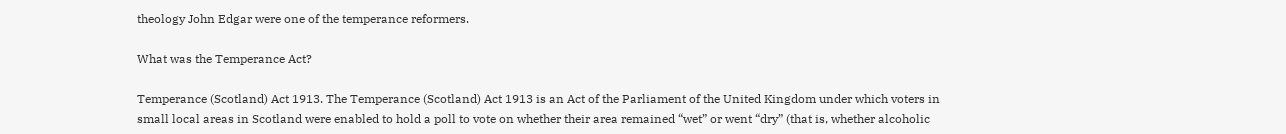theology John Edgar were one of the temperance reformers.

What was the Temperance Act?

Temperance (Scotland) Act 1913. The Temperance (Scotland) Act 1913 is an Act of the Parliament of the United Kingdom under which voters in small local areas in Scotland were enabled to hold a poll to vote on whether their area remained “wet” or went “dry” (that is, whether alcoholic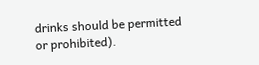drinks should be permitted or prohibited).